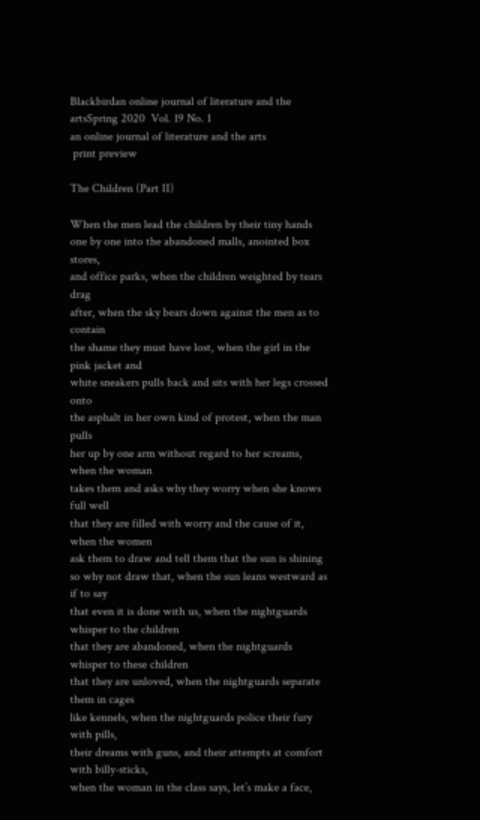Blackbirdan online journal of literature and the artsSpring 2020  Vol. 19 No. 1
an online journal of literature and the arts
 print preview

The Children (Part II)

When the men lead the children by their tiny hands
one by one into the abandoned malls, anointed box stores,
and office parks, when the children weighted by tears drag
after, when the sky bears down against the men as to contain
the shame they must have lost, when the girl in the pink jacket and
white sneakers pulls back and sits with her legs crossed onto
the asphalt in her own kind of protest, when the man pulls
her up by one arm without regard to her screams, when the woman
takes them and asks why they worry when she knows full well
that they are filled with worry and the cause of it, when the women
ask them to draw and tell them that the sun is shining
so why not draw that, when the sun leans westward as if to say
that even it is done with us, when the nightguards whisper to the children
that they are abandoned, when the nightguards whisper to these children
that they are unloved, when the nightguards separate them in cages
like kennels, when the nightguards police their fury with pills,
their dreams with guns, and their attempts at comfort with billy-sticks,
when the woman in the class says, let’s make a face,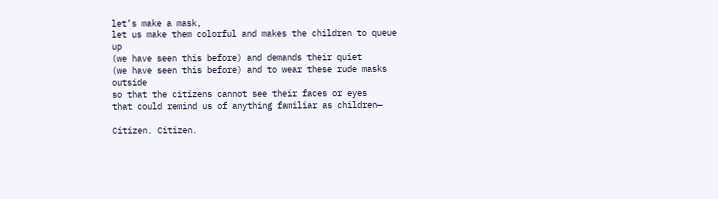let’s make a mask,
let us make them colorful and makes the children to queue up
(we have seen this before) and demands their quiet
(we have seen this before) and to wear these rude masks outside
so that the citizens cannot see their faces or eyes
that could remind us of anything familiar as children—

Citizen. Citizen.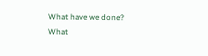What have we done? What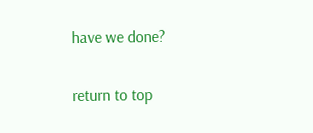have we done?

return to top